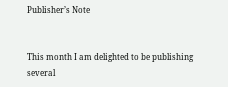Publisher’s Note


This month I am delighted to be publishing several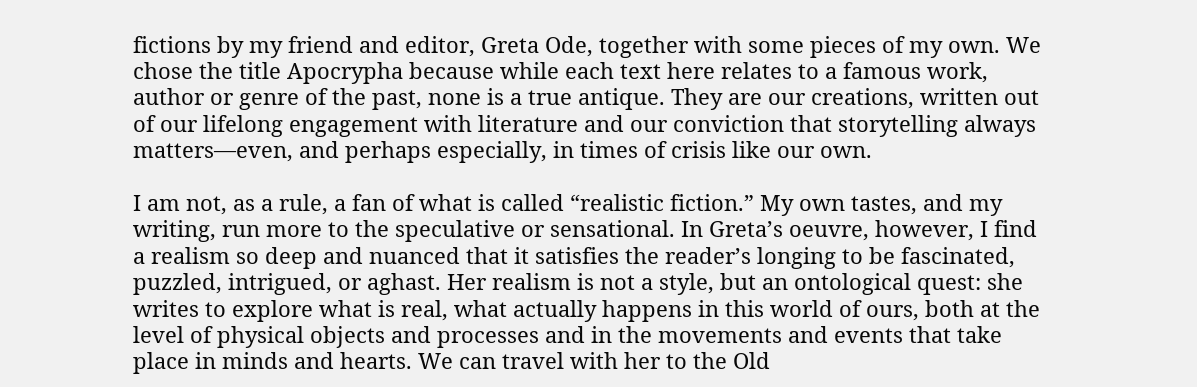fictions by my friend and editor, Greta Ode, together with some pieces of my own. We chose the title Apocrypha because while each text here relates to a famous work, author or genre of the past, none is a true antique. They are our creations, written out of our lifelong engagement with literature and our conviction that storytelling always matters—even, and perhaps especially, in times of crisis like our own.

I am not, as a rule, a fan of what is called “realistic fiction.” My own tastes, and my writing, run more to the speculative or sensational. In Greta’s oeuvre, however, I find a realism so deep and nuanced that it satisfies the reader’s longing to be fascinated, puzzled, intrigued, or aghast. Her realism is not a style, but an ontological quest: she writes to explore what is real, what actually happens in this world of ours, both at the level of physical objects and processes and in the movements and events that take place in minds and hearts. We can travel with her to the Old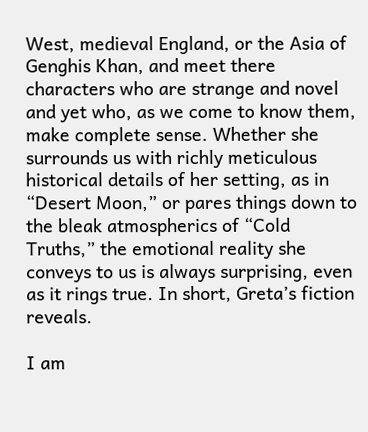West, medieval England, or the Asia of Genghis Khan, and meet there characters who are strange and novel and yet who, as we come to know them, make complete sense. Whether she surrounds us with richly meticulous historical details of her setting, as in “Desert Moon,” or pares things down to the bleak atmospherics of “Cold Truths,” the emotional reality she conveys to us is always surprising, even as it rings true. In short, Greta’s fiction reveals.

I am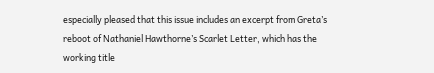especially pleased that this issue includes an excerpt from Greta’s reboot of Nathaniel Hawthorne’s Scarlet Letter, which has the working title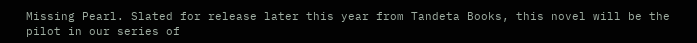Missing Pearl. Slated for release later this year from Tandeta Books, this novel will be the pilot in our series of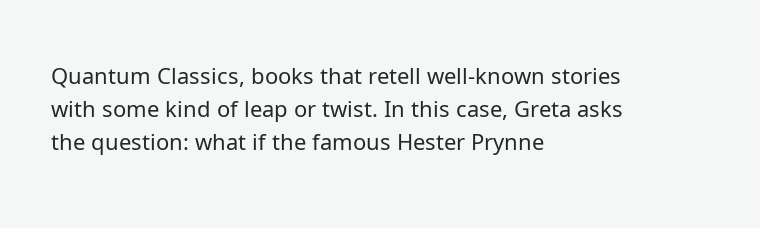Quantum Classics, books that retell well-known stories with some kind of leap or twist. In this case, Greta asks the question: what if the famous Hester Prynne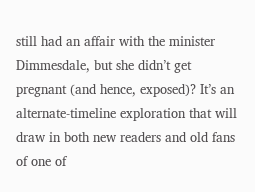still had an affair with the minister Dimmesdale, but she didn’t get pregnant (and hence, exposed)? It’s an alternate-timeline exploration that will draw in both new readers and old fans of one of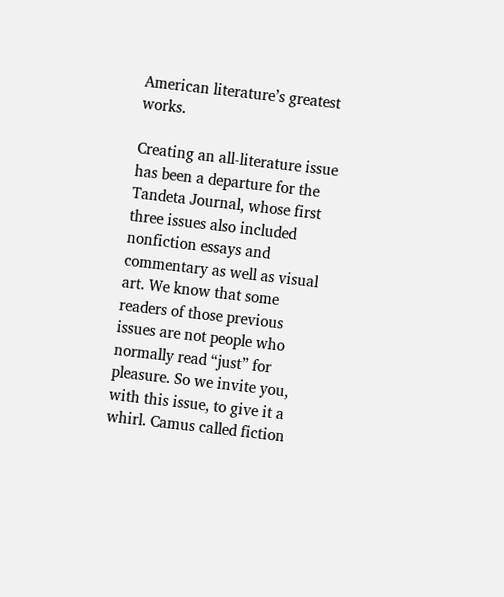American literature’s greatest works.

Creating an all-literature issue has been a departure for the Tandeta Journal, whose first three issues also included nonfiction essays and commentary as well as visual art. We know that some readers of those previous issues are not people who normally read “just” for pleasure. So we invite you, with this issue, to give it a whirl. Camus called fiction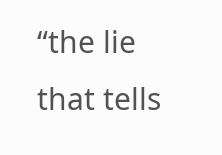“the lie that tells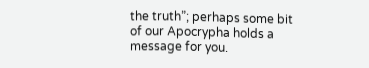the truth”; perhaps some bit of our Apocrypha holds a message for you.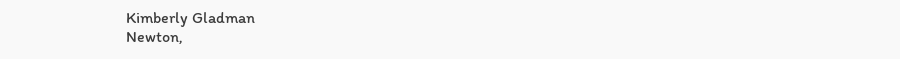Kimberly Gladman
Newton,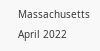Massachusetts
April 2022